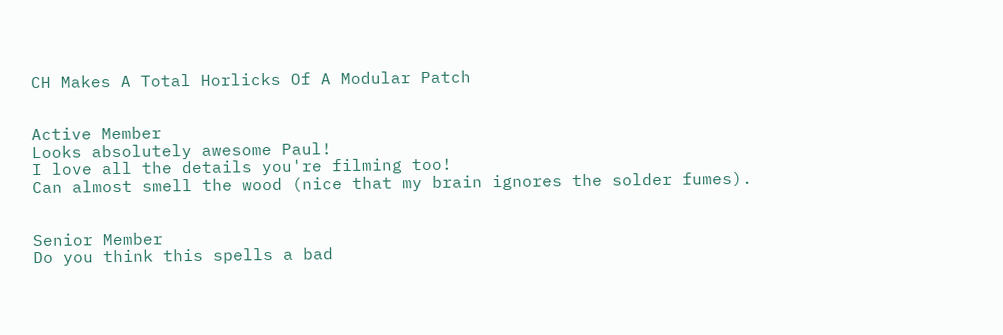CH Makes A Total Horlicks Of A Modular Patch


Active Member
Looks absolutely awesome Paul!
I love all the details you're filming too!
Can almost smell the wood (nice that my brain ignores the solder fumes).


Senior Member
Do you think this spells a bad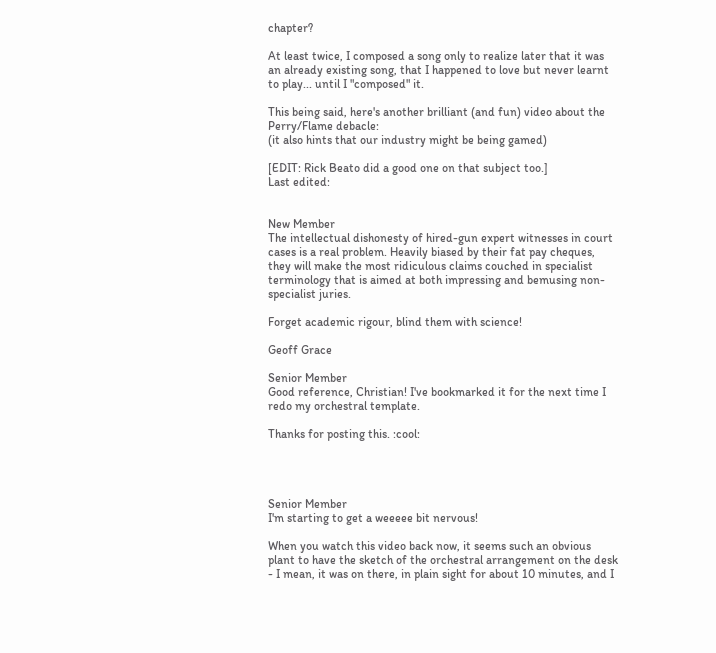chapter?

At least twice, I composed a song only to realize later that it was an already existing song, that I happened to love but never learnt to play... until I "composed" it.

This being said, here's another brilliant (and fun) video about the Perry/Flame debacle:
(it also hints that our industry might be being gamed)

[EDIT: Rick Beato did a good one on that subject too.]
Last edited:


New Member
The intellectual dishonesty of hired-gun expert witnesses in court cases is a real problem. Heavily biased by their fat pay cheques, they will make the most ridiculous claims couched in specialist terminology that is aimed at both impressing and bemusing non-specialist juries.

Forget academic rigour, blind them with science!

Geoff Grace

Senior Member
Good reference, Christian! I've bookmarked it for the next time I redo my orchestral template.

Thanks for posting this. :cool:




Senior Member
I'm starting to get a weeeee bit nervous!

When you watch this video back now, it seems such an obvious plant to have the sketch of the orchestral arrangement on the desk - I mean, it was on there, in plain sight for about 10 minutes, and I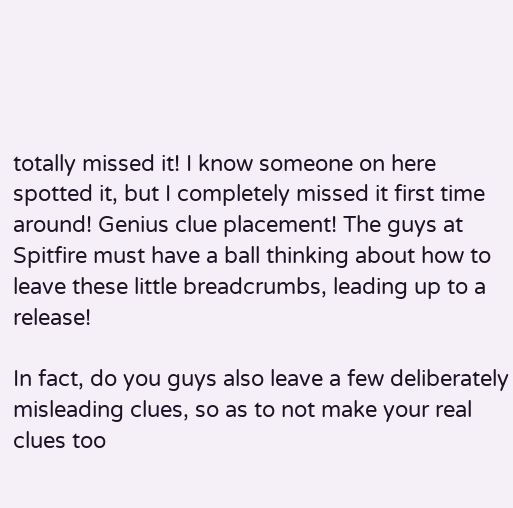totally missed it! I know someone on here spotted it, but I completely missed it first time around! Genius clue placement! The guys at Spitfire must have a ball thinking about how to leave these little breadcrumbs, leading up to a release!

In fact, do you guys also leave a few deliberately misleading clues, so as to not make your real clues too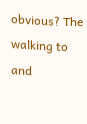obvious? The walking to and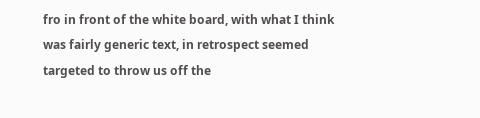fro in front of the white board, with what I think was fairly generic text, in retrospect seemed targeted to throw us off the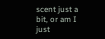scent just a bit, or am I just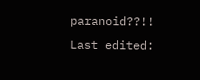paranoid??!!
Last edited: